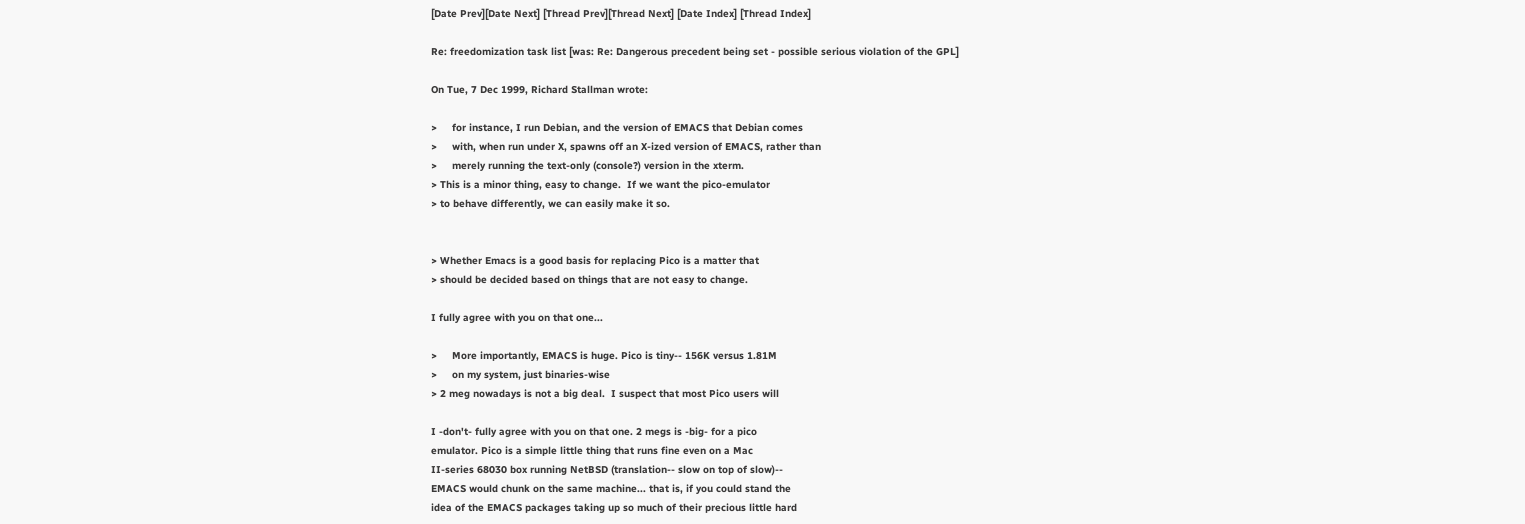[Date Prev][Date Next] [Thread Prev][Thread Next] [Date Index] [Thread Index]

Re: freedomization task list [was: Re: Dangerous precedent being set - possible serious violation of the GPL]

On Tue, 7 Dec 1999, Richard Stallman wrote:

>     for instance, I run Debian, and the version of EMACS that Debian comes
>     with, when run under X, spawns off an X-ized version of EMACS, rather than
>     merely running the text-only (console?) version in the xterm.
> This is a minor thing, easy to change.  If we want the pico-emulator
> to behave differently, we can easily make it so.


> Whether Emacs is a good basis for replacing Pico is a matter that
> should be decided based on things that are not easy to change.

I fully agree with you on that one...

>     More importantly, EMACS is huge. Pico is tiny-- 156K versus 1.81M
>     on my system, just binaries-wise
> 2 meg nowadays is not a big deal.  I suspect that most Pico users will

I -don't- fully agree with you on that one. 2 megs is -big- for a pico
emulator. Pico is a simple little thing that runs fine even on a Mac
II-series 68030 box running NetBSD (translation-- slow on top of slow)--
EMACS would chunk on the same machine... that is, if you could stand the
idea of the EMACS packages taking up so much of their precious little hard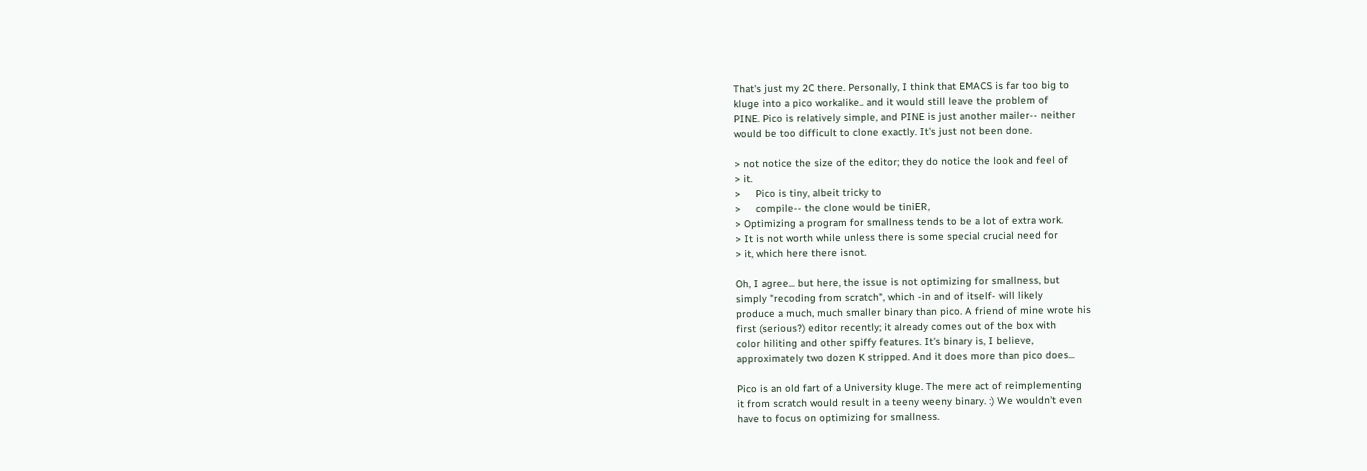That's just my 2C there. Personally, I think that EMACS is far too big to
kluge into a pico workalike.. and it would still leave the problem of
PINE. Pico is relatively simple, and PINE is just another mailer-- neither
would be too difficult to clone exactly. It's just not been done.

> not notice the size of the editor; they do notice the look and feel of
> it.
>     Pico is tiny, albeit tricky to
>     compile-- the clone would be tiniER,
> Optimizing a program for smallness tends to be a lot of extra work.
> It is not worth while unless there is some special crucial need for
> it, which here there isnot.

Oh, I agree... but here, the issue is not optimizing for smallness, but
simply "recoding from scratch", which -in and of itself- will likely
produce a much, much smaller binary than pico. A friend of mine wrote his
first (serious?) editor recently; it already comes out of the box with
color hiliting and other spiffy features. It's binary is, I believe,
approximately two dozen K stripped. And it does more than pico does...

Pico is an old fart of a University kluge. The mere act of reimplementing
it from scratch would result in a teeny weeny binary. :) We wouldn't even
have to focus on optimizing for smallness.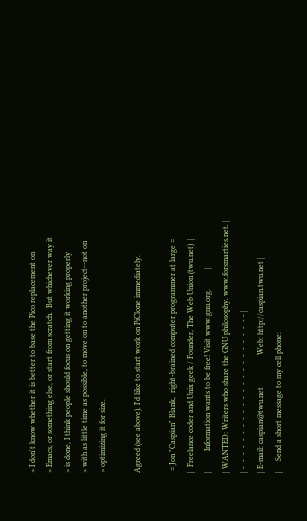> I don't know whether it is better to base the Pico replacement on
> Emacs, or something else, or start from scratch.  But whichever way it
> is done, I think people should focus on getting it working properly
> with as little time as possible, to move on to another project--not on
> optimizing it for size.

Agreed (see above). I'd like to start work on PiClone immediately.

 = Jon "Caspian" Blank,  right-brained computer programmer at large =
|  Freelance coder and Unix geek / Founder, The Web Union (twu.net)  |
|          Information wants to be free! Visit www.gnu.org.          |
| WANTED: Writers who share the GNU philosophy. www.forsmarties.net. |
| -  -  -  -  -  -  -  -  -  -  -  -  -  -  -  -  -  -  -  -  -  - - |
| E-mail: caspian@twu.net                Web: http://caspian.twu.net |
|     Send a short message to my cell phone: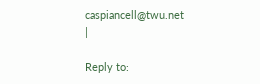caspiancell@twu.net     |

Reply to: